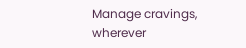Manage cravings, wherever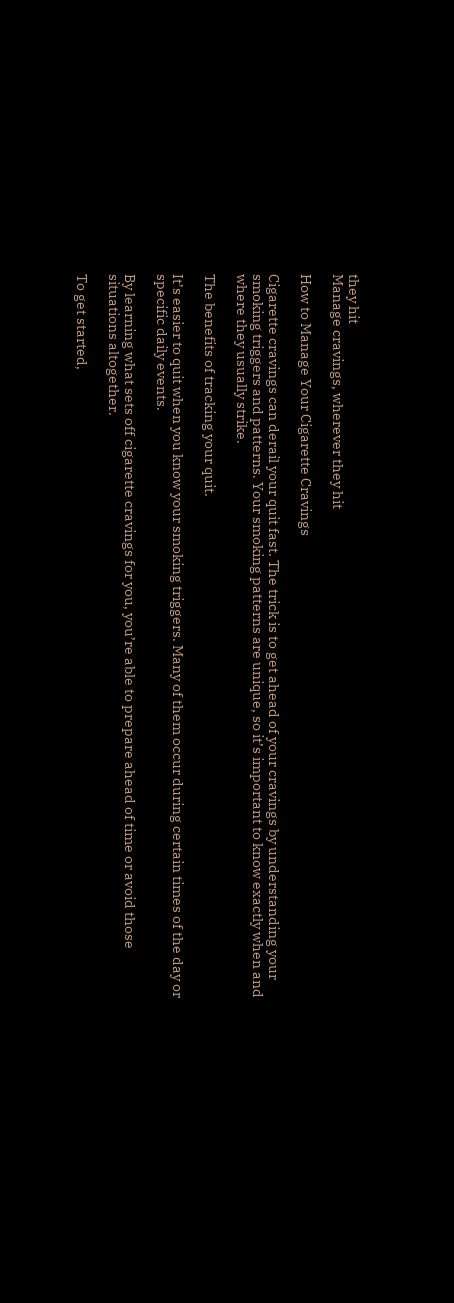they hit
Manage cravings, wherever they hit

How to Manage Your Cigarette Cravings

Cigarette cravings can derail your quit fast. The trick is to get ahead of your cravings by understanding your smoking triggers and patterns. Your smoking patterns are unique, so it’s important to know exactly when and where they usually strike.

The benefits of tracking your quit.

It’s easier to quit when you know your smoking triggers. Many of them occur during certain times of the day or specific daily events.

By learning what sets off cigarette cravings for you, you’re able to prepare ahead of time or avoid those situations altogether.

To get started,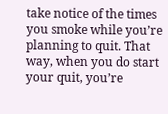take notice of the times you smoke while you’re planning to quit. That way, when you do start your quit, you’re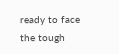ready to face the tough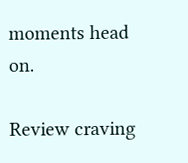moments head on.

Review craving